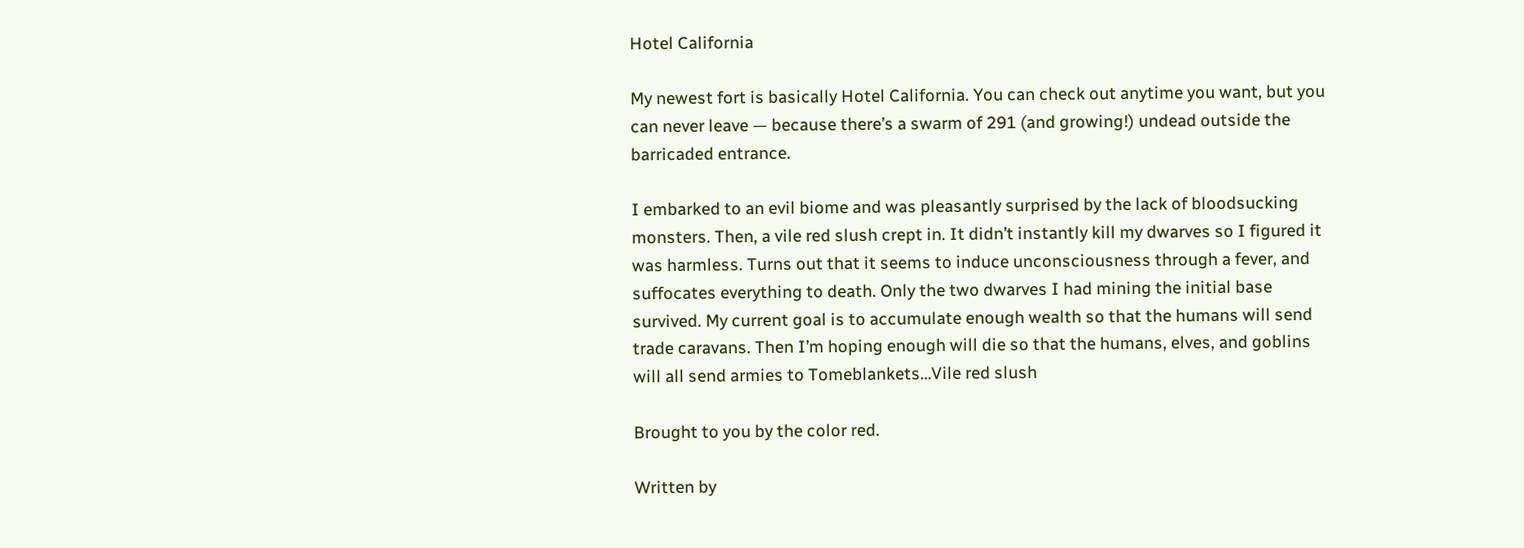Hotel California

My newest fort is basically Hotel California. You can check out anytime you want, but you can never leave — because there’s a swarm of 291 (and growing!) undead outside the barricaded entrance.

I embarked to an evil biome and was pleasantly surprised by the lack of bloodsucking monsters. Then, a vile red slush crept in. It didn’t instantly kill my dwarves so I figured it was harmless. Turns out that it seems to induce unconsciousness through a fever, and suffocates everything to death. Only the two dwarves I had mining the initial base survived. My current goal is to accumulate enough wealth so that the humans will send trade caravans. Then I’m hoping enough will die so that the humans, elves, and goblins will all send armies to Tomeblankets…Vile red slush

Brought to you by the color red.

Written by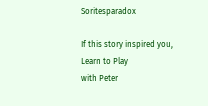Soritesparadox

If this story inspired you,
Learn to Play
with Peter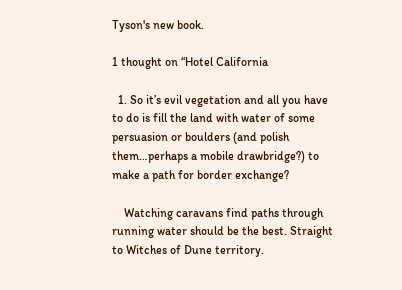Tyson's new book.

1 thought on “Hotel California

  1. So it’s evil vegetation and all you have to do is fill the land with water of some persuasion or boulders (and polish them…perhaps a mobile drawbridge?) to make a path for border exchange?

    Watching caravans find paths through running water should be the best. Straight to Witches of Dune territory.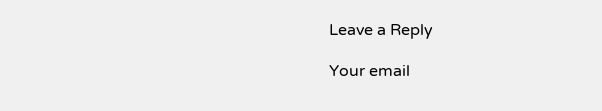Leave a Reply

Your email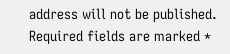address will not be published. Required fields are marked *